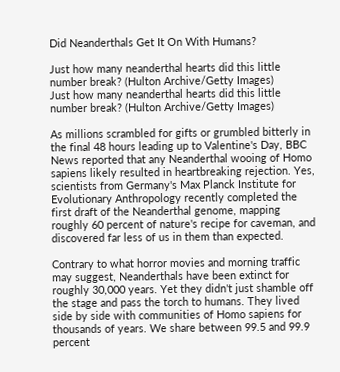Did Neanderthals Get It On With Humans?

Just how many neanderthal hearts did this little number break? (Hulton Archive/Getty Images)
Just how many neanderthal hearts did this little number break? (Hulton Archive/Getty Images)

As millions scrambled for gifts or grumbled bitterly in the final 48 hours leading up to Valentine's Day, BBC News reported that any Neanderthal wooing of Homo sapiens likely resulted in heartbreaking rejection. Yes, scientists from Germany's Max Planck Institute for Evolutionary Anthropology recently completed the first draft of the Neanderthal genome, mapping roughly 60 percent of nature's recipe for caveman, and discovered far less of us in them than expected.

Contrary to what horror movies and morning traffic may suggest, Neanderthals have been extinct for roughly 30,000 years. Yet they didn't just shamble off the stage and pass the torch to humans. They lived side by side with communities of Homo sapiens for thousands of years. We share between 99.5 and 99.9 percent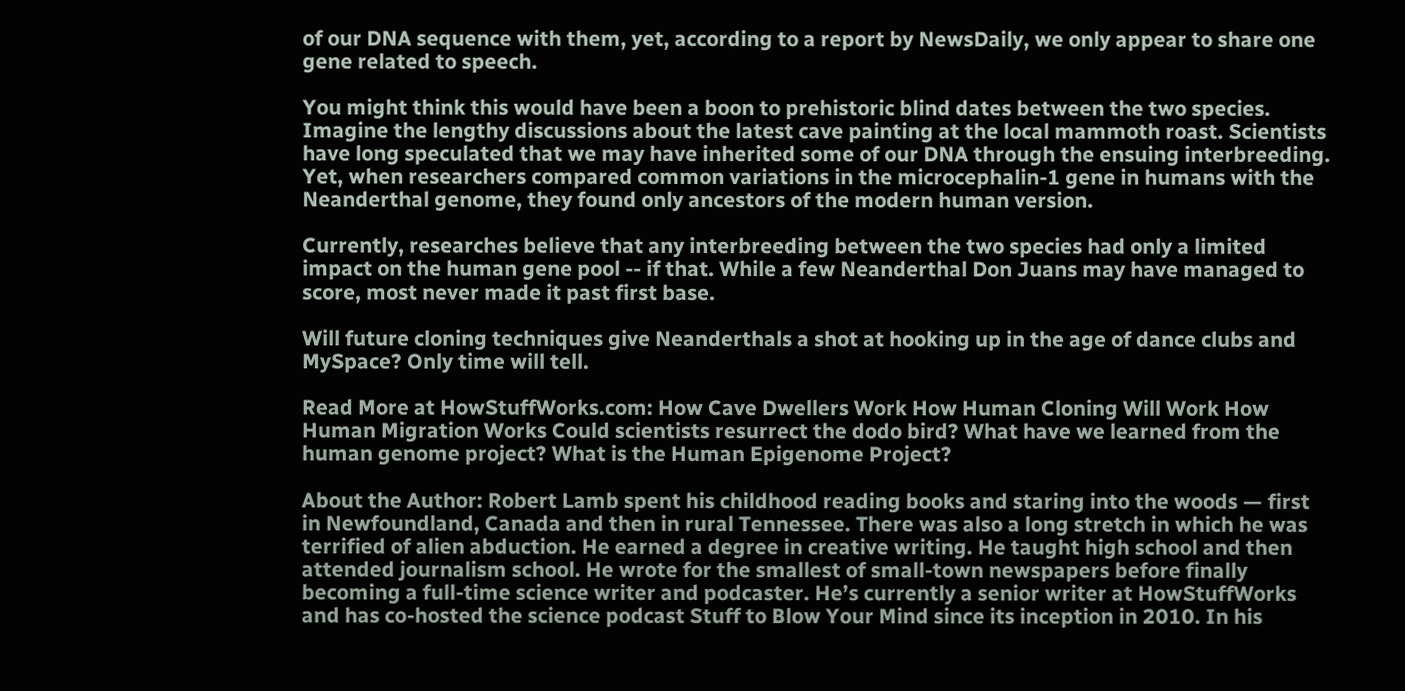of our DNA sequence with them, yet, according to a report by NewsDaily, we only appear to share one gene related to speech.

You might think this would have been a boon to prehistoric blind dates between the two species. Imagine the lengthy discussions about the latest cave painting at the local mammoth roast. Scientists have long speculated that we may have inherited some of our DNA through the ensuing interbreeding. Yet, when researchers compared common variations in the microcephalin-1 gene in humans with the Neanderthal genome, they found only ancestors of the modern human version.

Currently, researches believe that any interbreeding between the two species had only a limited impact on the human gene pool -- if that. While a few Neanderthal Don Juans may have managed to score, most never made it past first base.

Will future cloning techniques give Neanderthals a shot at hooking up in the age of dance clubs and MySpace? Only time will tell.

Read More at HowStuffWorks.com: How Cave Dwellers Work How Human Cloning Will Work How Human Migration Works Could scientists resurrect the dodo bird? What have we learned from the human genome project? What is the Human Epigenome Project?

About the Author: Robert Lamb spent his childhood reading books and staring into the woods — first in Newfoundland, Canada and then in rural Tennessee. There was also a long stretch in which he was terrified of alien abduction. He earned a degree in creative writing. He taught high school and then attended journalism school. He wrote for the smallest of small-town newspapers before finally becoming a full-time science writer and podcaster. He’s currently a senior writer at HowStuffWorks and has co-hosted the science podcast Stuff to Blow Your Mind since its inception in 2010. In his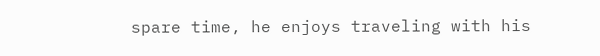spare time, he enjoys traveling with his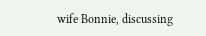wife Bonnie, discussing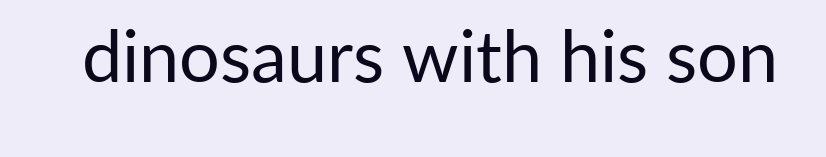dinosaurs with his son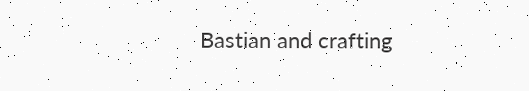Bastian and crafting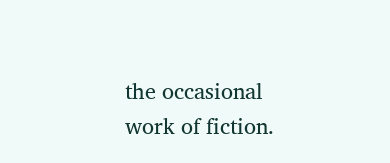the occasional work of fiction.